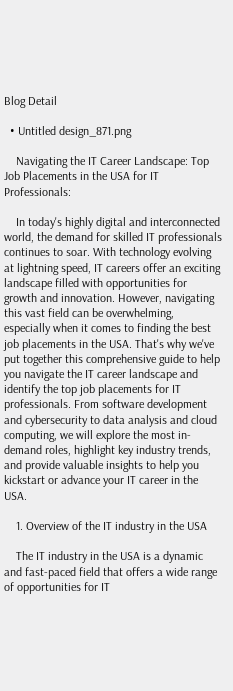Blog Detail

  • Untitled design_871.png

    Navigating the IT Career Landscape: Top Job Placements in the USA for IT Professionals:

    In today's highly digital and interconnected world, the demand for skilled IT professionals continues to soar. With technology evolving at lightning speed, IT careers offer an exciting landscape filled with opportunities for growth and innovation. However, navigating this vast field can be overwhelming, especially when it comes to finding the best job placements in the USA. That's why we've put together this comprehensive guide to help you navigate the IT career landscape and identify the top job placements for IT professionals. From software development and cybersecurity to data analysis and cloud computing, we will explore the most in-demand roles, highlight key industry trends, and provide valuable insights to help you kickstart or advance your IT career in the USA.

    1. Overview of the IT industry in the USA

    The IT industry in the USA is a dynamic and fast-paced field that offers a wide range of opportunities for IT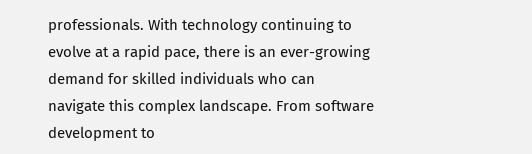professionals. With technology continuing to evolve at a rapid pace, there is an ever-growing demand for skilled individuals who can navigate this complex landscape. From software development to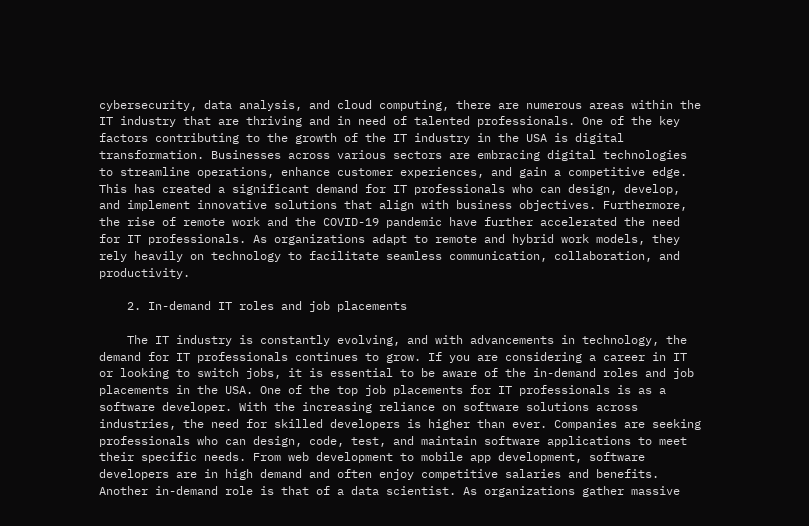cybersecurity, data analysis, and cloud computing, there are numerous areas within the IT industry that are thriving and in need of talented professionals. One of the key factors contributing to the growth of the IT industry in the USA is digital transformation. Businesses across various sectors are embracing digital technologies to streamline operations, enhance customer experiences, and gain a competitive edge. This has created a significant demand for IT professionals who can design, develop, and implement innovative solutions that align with business objectives. Furthermore, the rise of remote work and the COVID-19 pandemic have further accelerated the need for IT professionals. As organizations adapt to remote and hybrid work models, they rely heavily on technology to facilitate seamless communication, collaboration, and productivity.

    2. In-demand IT roles and job placements

    The IT industry is constantly evolving, and with advancements in technology, the demand for IT professionals continues to grow. If you are considering a career in IT or looking to switch jobs, it is essential to be aware of the in-demand roles and job placements in the USA. One of the top job placements for IT professionals is as a software developer. With the increasing reliance on software solutions across industries, the need for skilled developers is higher than ever. Companies are seeking professionals who can design, code, test, and maintain software applications to meet their specific needs. From web development to mobile app development, software developers are in high demand and often enjoy competitive salaries and benefits. Another in-demand role is that of a data scientist. As organizations gather massive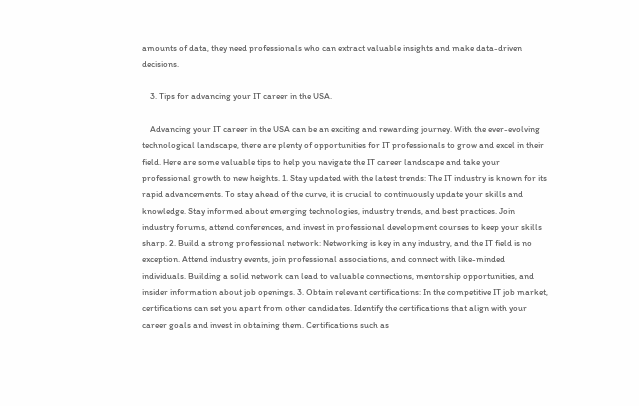amounts of data, they need professionals who can extract valuable insights and make data-driven decisions.

    3. Tips for advancing your IT career in the USA.

    Advancing your IT career in the USA can be an exciting and rewarding journey. With the ever-evolving technological landscape, there are plenty of opportunities for IT professionals to grow and excel in their field. Here are some valuable tips to help you navigate the IT career landscape and take your professional growth to new heights. 1. Stay updated with the latest trends: The IT industry is known for its rapid advancements. To stay ahead of the curve, it is crucial to continuously update your skills and knowledge. Stay informed about emerging technologies, industry trends, and best practices. Join industry forums, attend conferences, and invest in professional development courses to keep your skills sharp. 2. Build a strong professional network: Networking is key in any industry, and the IT field is no exception. Attend industry events, join professional associations, and connect with like-minded individuals. Building a solid network can lead to valuable connections, mentorship opportunities, and insider information about job openings. 3. Obtain relevant certifications: In the competitive IT job market, certifications can set you apart from other candidates. Identify the certifications that align with your career goals and invest in obtaining them. Certifications such as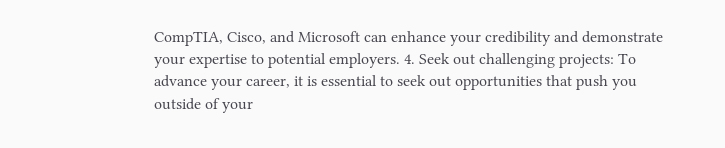CompTIA, Cisco, and Microsoft can enhance your credibility and demonstrate your expertise to potential employers. 4. Seek out challenging projects: To advance your career, it is essential to seek out opportunities that push you outside of your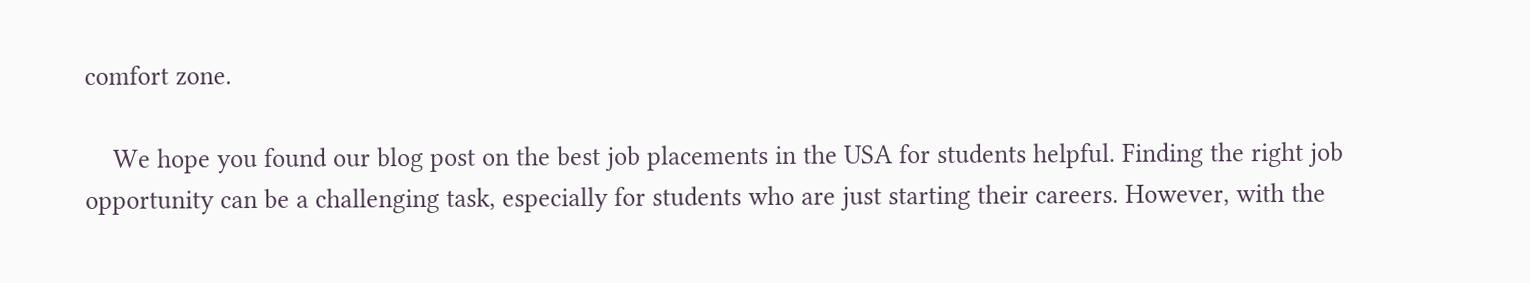comfort zone.

    We hope you found our blog post on the best job placements in the USA for students helpful. Finding the right job opportunity can be a challenging task, especially for students who are just starting their careers. However, with the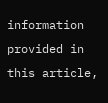information provided in this article,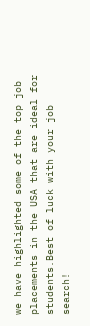we have highlighted some of the top job placements in the USA that are ideal for students.Best of luck with your job search!